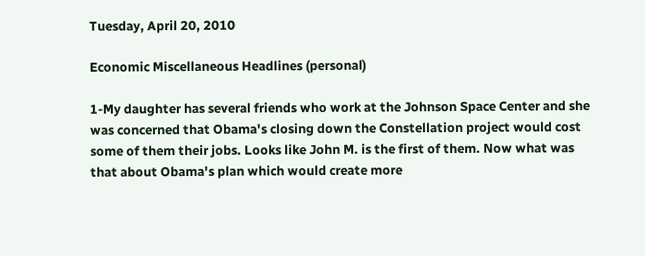Tuesday, April 20, 2010

Economic Miscellaneous Headlines (personal)

1-My daughter has several friends who work at the Johnson Space Center and she was concerned that Obama's closing down the Constellation project would cost some of them their jobs. Looks like John M. is the first of them. Now what was that about Obama's plan which would create more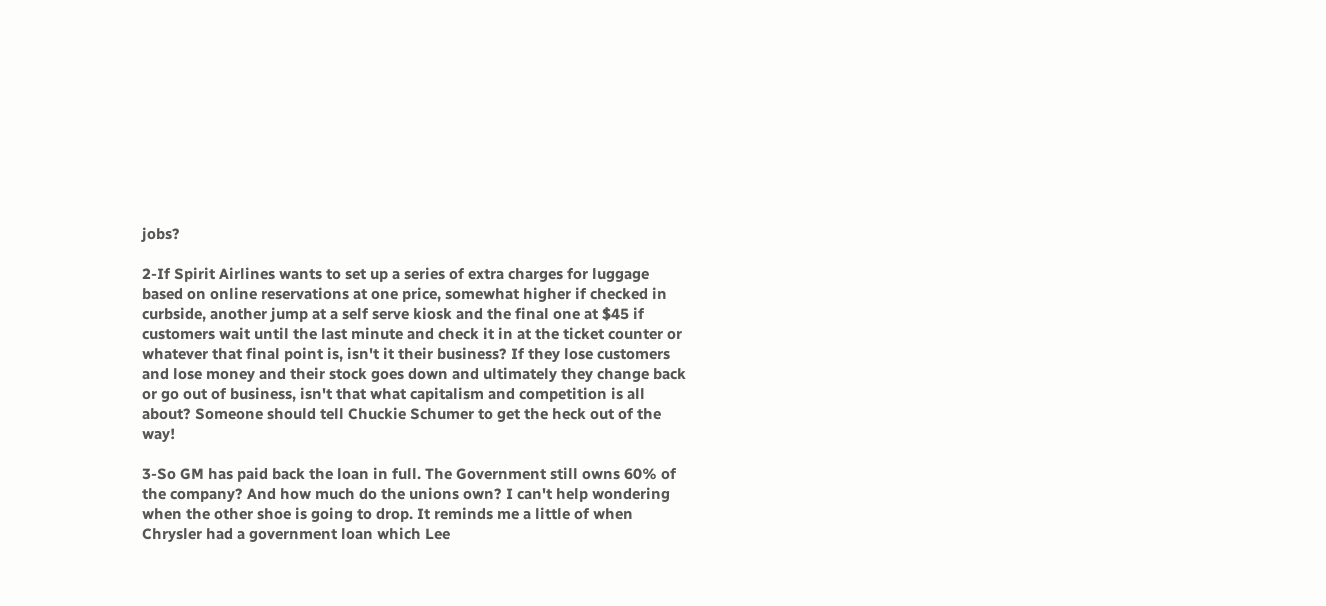jobs?

2-If Spirit Airlines wants to set up a series of extra charges for luggage based on online reservations at one price, somewhat higher if checked in curbside, another jump at a self serve kiosk and the final one at $45 if customers wait until the last minute and check it in at the ticket counter or whatever that final point is, isn't it their business? If they lose customers and lose money and their stock goes down and ultimately they change back or go out of business, isn't that what capitalism and competition is all about? Someone should tell Chuckie Schumer to get the heck out of the way!

3-So GM has paid back the loan in full. The Government still owns 60% of the company? And how much do the unions own? I can't help wondering when the other shoe is going to drop. It reminds me a little of when Chrysler had a government loan which Lee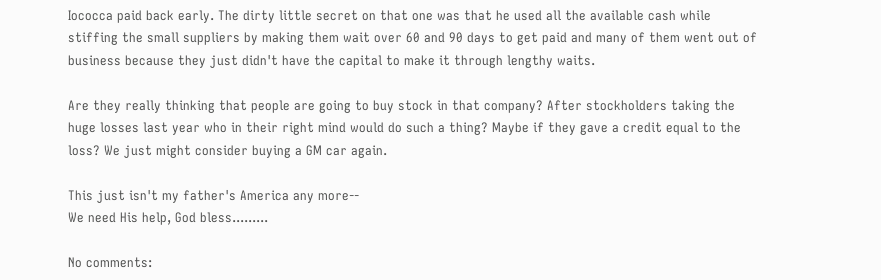Iococca paid back early. The dirty little secret on that one was that he used all the available cash while stiffing the small suppliers by making them wait over 60 and 90 days to get paid and many of them went out of business because they just didn't have the capital to make it through lengthy waits.

Are they really thinking that people are going to buy stock in that company? After stockholders taking the huge losses last year who in their right mind would do such a thing? Maybe if they gave a credit equal to the loss? We just might consider buying a GM car again.

This just isn't my father's America any more--
We need His help, God bless.........

No comments: